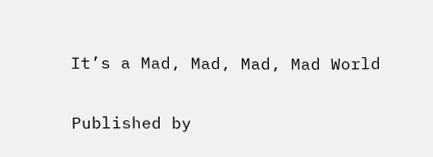It’s a Mad, Mad, Mad, Mad World

Published by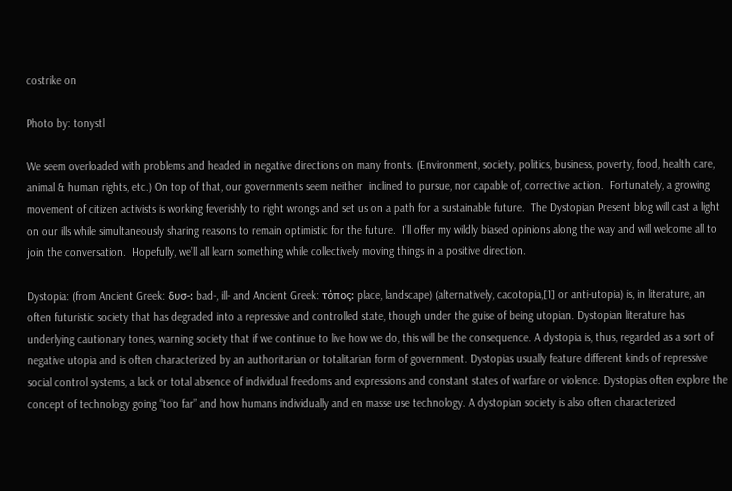costrike on

Photo by: tonystl

We seem overloaded with problems and headed in negative directions on many fronts. (Environment, society, politics, business, poverty, food, health care, animal & human rights, etc.) On top of that, our governments seem neither  inclined to pursue, nor capable of, corrective action.  Fortunately, a growing movement of citizen activists is working feverishly to right wrongs and set us on a path for a sustainable future.  The Dystopian Present blog will cast a light on our ills while simultaneously sharing reasons to remain optimistic for the future.  I’ll offer my wildly biased opinions along the way and will welcome all to join the conversation.  Hopefully, we’ll all learn something while collectively moving things in a positive direction.

Dystopia: (from Ancient Greek: δυσ-: bad-, ill- and Ancient Greek: τόπος: place, landscape) (alternatively, cacotopia,[1] or anti-utopia) is, in literature, an often futuristic society that has degraded into a repressive and controlled state, though under the guise of being utopian. Dystopian literature has underlying cautionary tones, warning society that if we continue to live how we do, this will be the consequence. A dystopia is, thus, regarded as a sort of negative utopia and is often characterized by an authoritarian or totalitarian form of government. Dystopias usually feature different kinds of repressive social control systems, a lack or total absence of individual freedoms and expressions and constant states of warfare or violence. Dystopias often explore the concept of technology going “too far” and how humans individually and en masse use technology. A dystopian society is also often characterized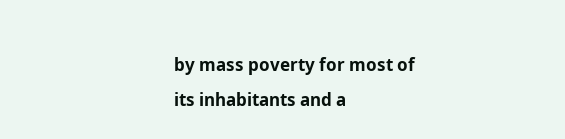by mass poverty for most of its inhabitants and a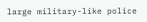large military-like police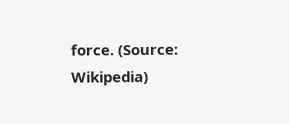force. (Source: Wikipedia)